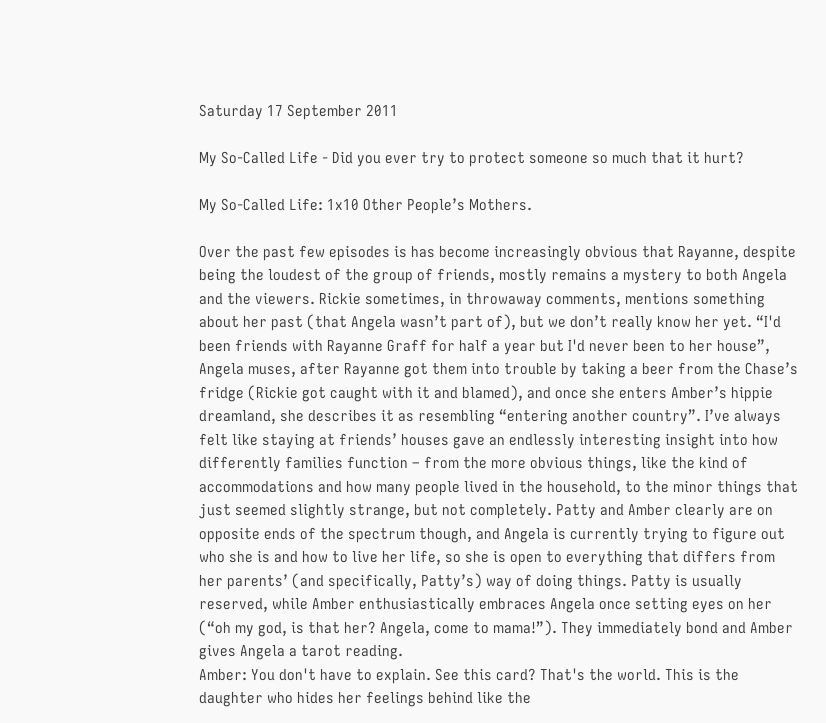Saturday 17 September 2011

My So-Called Life - Did you ever try to protect someone so much that it hurt?

My So-Called Life: 1x10 Other People’s Mothers.

Over the past few episodes is has become increasingly obvious that Rayanne, despite being the loudest of the group of friends, mostly remains a mystery to both Angela and the viewers. Rickie sometimes, in throwaway comments, mentions something about her past (that Angela wasn’t part of), but we don’t really know her yet. “I'd been friends with Rayanne Graff for half a year but I'd never been to her house”, Angela muses, after Rayanne got them into trouble by taking a beer from the Chase’s fridge (Rickie got caught with it and blamed), and once she enters Amber’s hippie dreamland, she describes it as resembling “entering another country”. I’ve always felt like staying at friends’ houses gave an endlessly interesting insight into how differently families function – from the more obvious things, like the kind of accommodations and how many people lived in the household, to the minor things that just seemed slightly strange, but not completely. Patty and Amber clearly are on opposite ends of the spectrum though, and Angela is currently trying to figure out who she is and how to live her life, so she is open to everything that differs from her parents’ (and specifically, Patty’s) way of doing things. Patty is usually reserved, while Amber enthusiastically embraces Angela once setting eyes on her (“oh my god, is that her? Angela, come to mama!”). They immediately bond and Amber gives Angela a tarot reading.
Amber: You don't have to explain. See this card? That's the world. This is the daughter who hides her feelings behind like the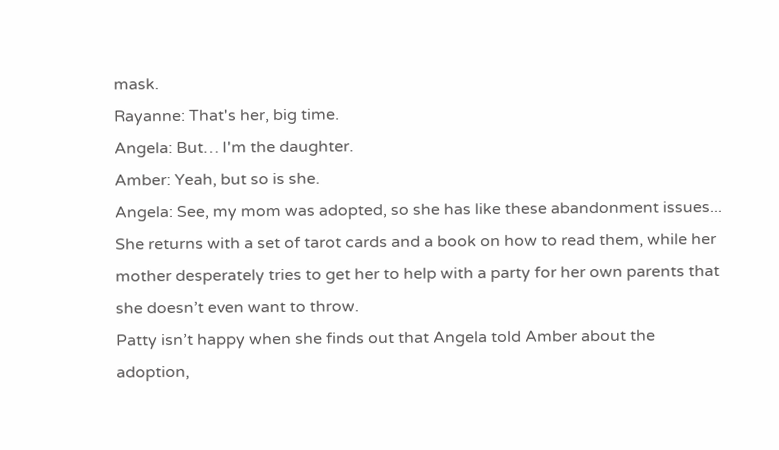mask.
Rayanne: That's her, big time.
Angela: But… I'm the daughter.
Amber: Yeah, but so is she.
Angela: See, my mom was adopted, so she has like these abandonment issues...
She returns with a set of tarot cards and a book on how to read them, while her mother desperately tries to get her to help with a party for her own parents that she doesn’t even want to throw.
Patty isn’t happy when she finds out that Angela told Amber about the adoption,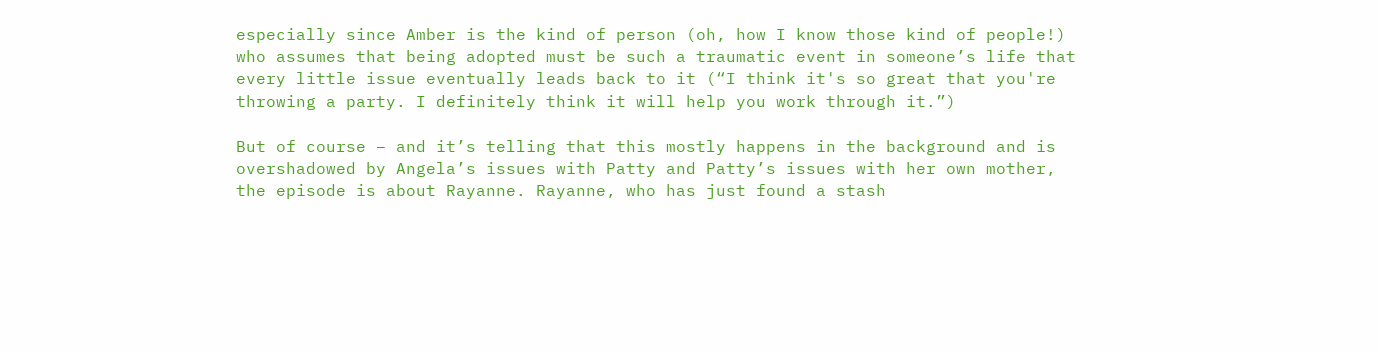especially since Amber is the kind of person (oh, how I know those kind of people!) who assumes that being adopted must be such a traumatic event in someone’s life that every little issue eventually leads back to it (“I think it's so great that you're throwing a party. I definitely think it will help you work through it.”)

But of course – and it’s telling that this mostly happens in the background and is overshadowed by Angela’s issues with Patty and Patty’s issues with her own mother, the episode is about Rayanne. Rayanne, who has just found a stash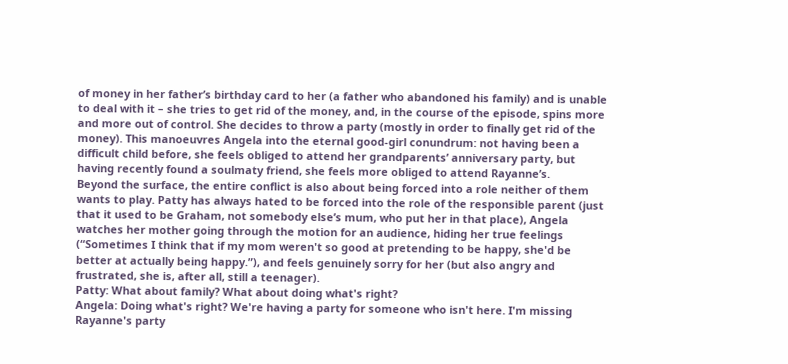of money in her father’s birthday card to her (a father who abandoned his family) and is unable to deal with it – she tries to get rid of the money, and, in the course of the episode, spins more and more out of control. She decides to throw a party (mostly in order to finally get rid of the money). This manoeuvres Angela into the eternal good-girl conundrum: not having been a difficult child before, she feels obliged to attend her grandparents’ anniversary party, but having recently found a soulmaty friend, she feels more obliged to attend Rayanne’s.
Beyond the surface, the entire conflict is also about being forced into a role neither of them wants to play. Patty has always hated to be forced into the role of the responsible parent (just that it used to be Graham, not somebody else’s mum, who put her in that place), Angela watches her mother going through the motion for an audience, hiding her true feelings (“Sometimes I think that if my mom weren't so good at pretending to be happy, she'd be better at actually being happy.”), and feels genuinely sorry for her (but also angry and frustrated, she is, after all, still a teenager).
Patty: What about family? What about doing what's right?
Angela: Doing what's right? We're having a party for someone who isn't here. I'm missing Rayanne's party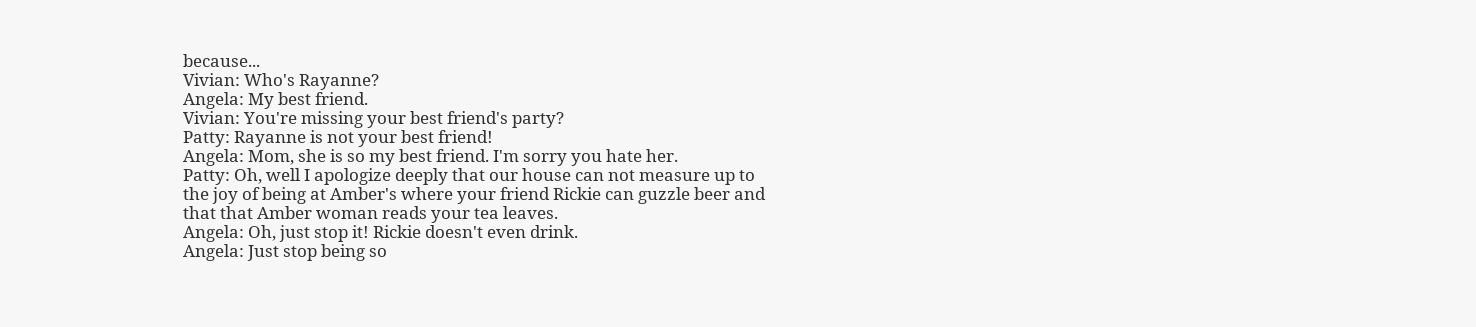because...
Vivian: Who's Rayanne?
Angela: My best friend.
Vivian: You're missing your best friend's party?
Patty: Rayanne is not your best friend!
Angela: Mom, she is so my best friend. I'm sorry you hate her.
Patty: Oh, well I apologize deeply that our house can not measure up to the joy of being at Amber's where your friend Rickie can guzzle beer and that that Amber woman reads your tea leaves.
Angela: Oh, just stop it! Rickie doesn't even drink.
Angela: Just stop being so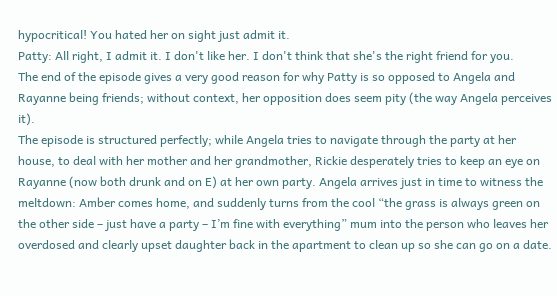hypocritical! You hated her on sight just admit it.
Patty: All right, I admit it. I don't like her. I don't think that she's the right friend for you.
The end of the episode gives a very good reason for why Patty is so opposed to Angela and Rayanne being friends; without context, her opposition does seem pity (the way Angela perceives it).
The episode is structured perfectly; while Angela tries to navigate through the party at her house, to deal with her mother and her grandmother, Rickie desperately tries to keep an eye on Rayanne (now both drunk and on E) at her own party. Angela arrives just in time to witness the meltdown: Amber comes home, and suddenly turns from the cool “the grass is always green on the other side – just have a party – I’m fine with everything” mum into the person who leaves her overdosed and clearly upset daughter back in the apartment to clean up so she can go on a date.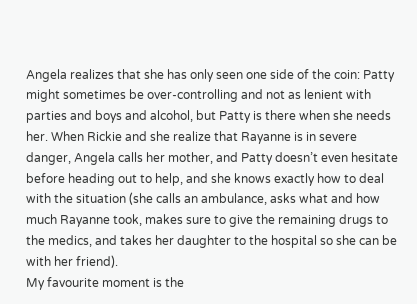Angela realizes that she has only seen one side of the coin: Patty might sometimes be over-controlling and not as lenient with parties and boys and alcohol, but Patty is there when she needs her. When Rickie and she realize that Rayanne is in severe danger, Angela calls her mother, and Patty doesn’t even hesitate before heading out to help, and she knows exactly how to deal with the situation (she calls an ambulance, asks what and how much Rayanne took, makes sure to give the remaining drugs to the medics, and takes her daughter to the hospital so she can be with her friend).
My favourite moment is the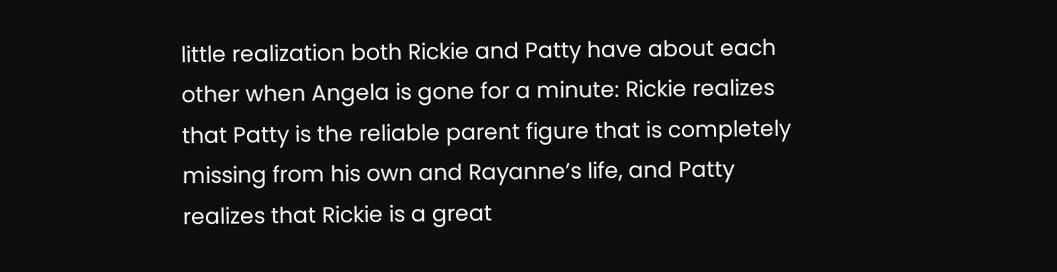little realization both Rickie and Patty have about each other when Angela is gone for a minute: Rickie realizes that Patty is the reliable parent figure that is completely missing from his own and Rayanne’s life, and Patty realizes that Rickie is a great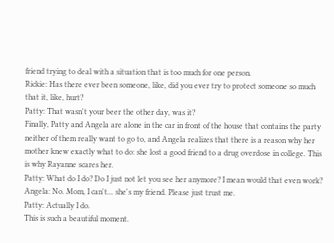friend trying to deal with a situation that is too much for one person.
Rickie: Has there ever been someone, like, did you ever try to protect someone so much that it, like, hurt?
Patty: That wasn't your beer the other day, was it?
Finally, Patty and Angela are alone in the car in front of the house that contains the party neither of them really want to go to, and Angela realizes that there is a reason why her mother knew exactly what to do: she lost a good friend to a drug overdose in college. This is why Rayanne scares her.
Patty: What do I do? Do I just not let you see her anymore? I mean would that even work?
Angela: No. Mom, I can't... she's my friend. Please just trust me.
Patty: Actually I do.
This is such a beautiful moment.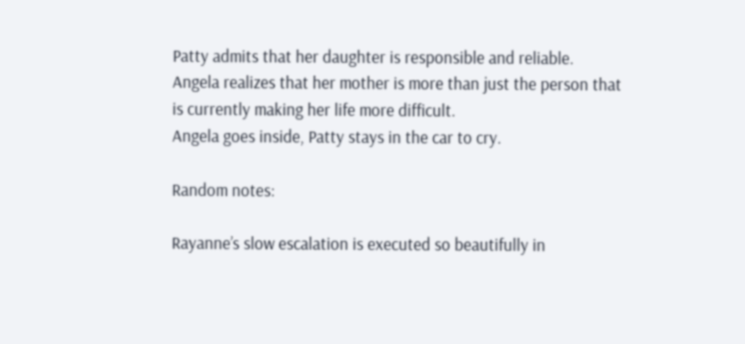Patty admits that her daughter is responsible and reliable. Angela realizes that her mother is more than just the person that is currently making her life more difficult.
Angela goes inside, Patty stays in the car to cry.

Random notes:

Rayanne’s slow escalation is executed so beautifully in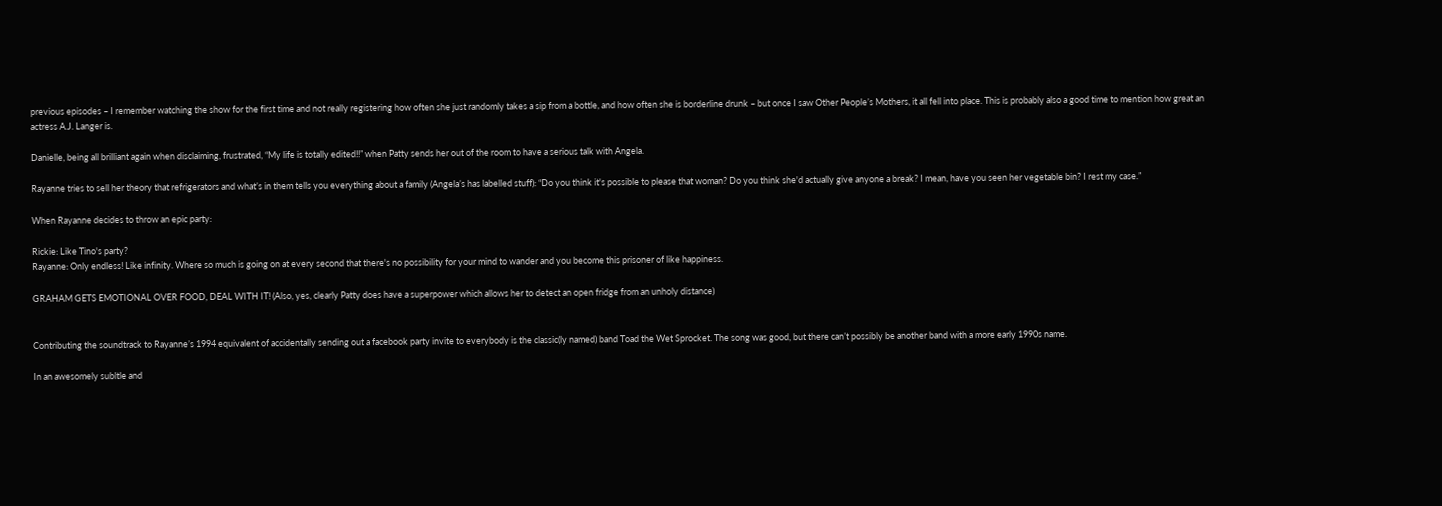previous episodes – I remember watching the show for the first time and not really registering how often she just randomly takes a sip from a bottle, and how often she is borderline drunk – but once I saw Other People’s Mothers, it all fell into place. This is probably also a good time to mention how great an actress A.J. Langer is.

Danielle, being all brilliant again when disclaiming, frustrated, “My life is totally edited!!” when Patty sends her out of the room to have a serious talk with Angela.

Rayanne tries to sell her theory that refrigerators and what’s in them tells you everything about a family (Angela’s has labelled stuff): “Do you think it's possible to please that woman? Do you think she'd actually give anyone a break? I mean, have you seen her vegetable bin? I rest my case.”

When Rayanne decides to throw an epic party:

Rickie: Like Tino's party?
Rayanne: Only endless! Like infinity. Where so much is going on at every second that there's no possibility for your mind to wander and you become this prisoner of like happiness.

GRAHAM GETS EMOTIONAL OVER FOOD, DEAL WITH IT! (Also, yes, clearly Patty does have a superpower which allows her to detect an open fridge from an unholy distance)


Contributing the soundtrack to Rayanne’s 1994 equivalent of accidentally sending out a facebook party invite to everybody is the classic(ly named) band Toad the Wet Sprocket. The song was good, but there can’t possibly be another band with a more early 1990s name.

In an awesomely subltle and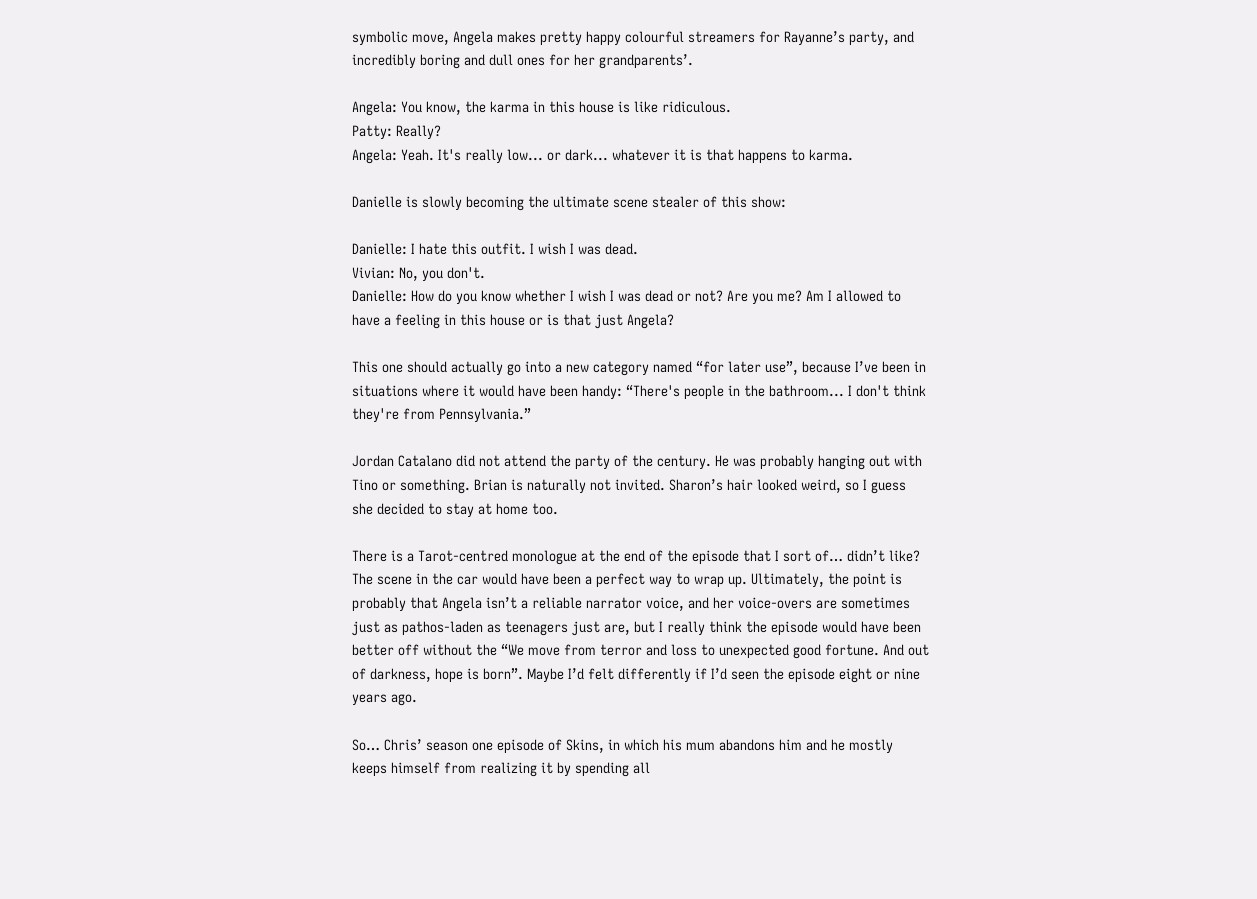symbolic move, Angela makes pretty happy colourful streamers for Rayanne’s party, and incredibly boring and dull ones for her grandparents’.

Angela: You know, the karma in this house is like ridiculous.
Patty: Really?
Angela: Yeah. It's really low... or dark... whatever it is that happens to karma.

Danielle is slowly becoming the ultimate scene stealer of this show:

Danielle: I hate this outfit. I wish I was dead.
Vivian: No, you don't.
Danielle: How do you know whether I wish I was dead or not? Are you me? Am I allowed to have a feeling in this house or is that just Angela?

This one should actually go into a new category named “for later use”, because I’ve been in situations where it would have been handy: “There's people in the bathroom... I don't think they're from Pennsylvania.”

Jordan Catalano did not attend the party of the century. He was probably hanging out with Tino or something. Brian is naturally not invited. Sharon’s hair looked weird, so I guess she decided to stay at home too.

There is a Tarot-centred monologue at the end of the episode that I sort of… didn’t like? The scene in the car would have been a perfect way to wrap up. Ultimately, the point is probably that Angela isn’t a reliable narrator voice, and her voice-overs are sometimes just as pathos-laden as teenagers just are, but I really think the episode would have been better off without the “We move from terror and loss to unexpected good fortune. And out of darkness, hope is born”. Maybe I’d felt differently if I’d seen the episode eight or nine years ago.

So… Chris’ season one episode of Skins, in which his mum abandons him and he mostly keeps himself from realizing it by spending all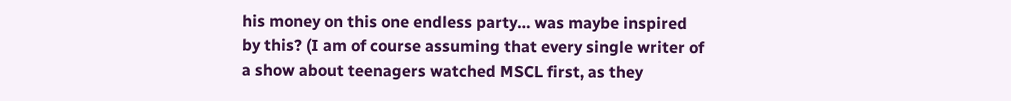his money on this one endless party… was maybe inspired by this? (I am of course assuming that every single writer of a show about teenagers watched MSCL first, as they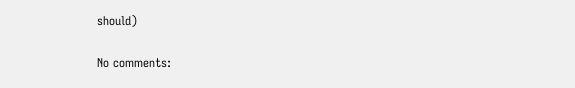should)

No comments: